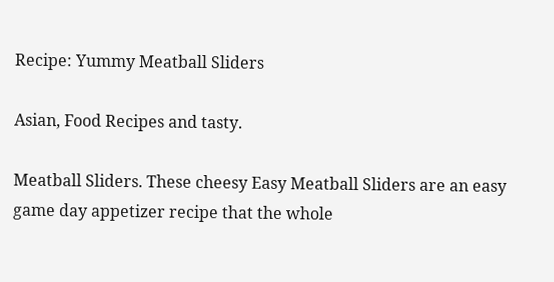Recipe: Yummy Meatball Sliders

Asian, Food Recipes and tasty.

Meatball Sliders. These cheesy Easy Meatball Sliders are an easy game day appetizer recipe that the whole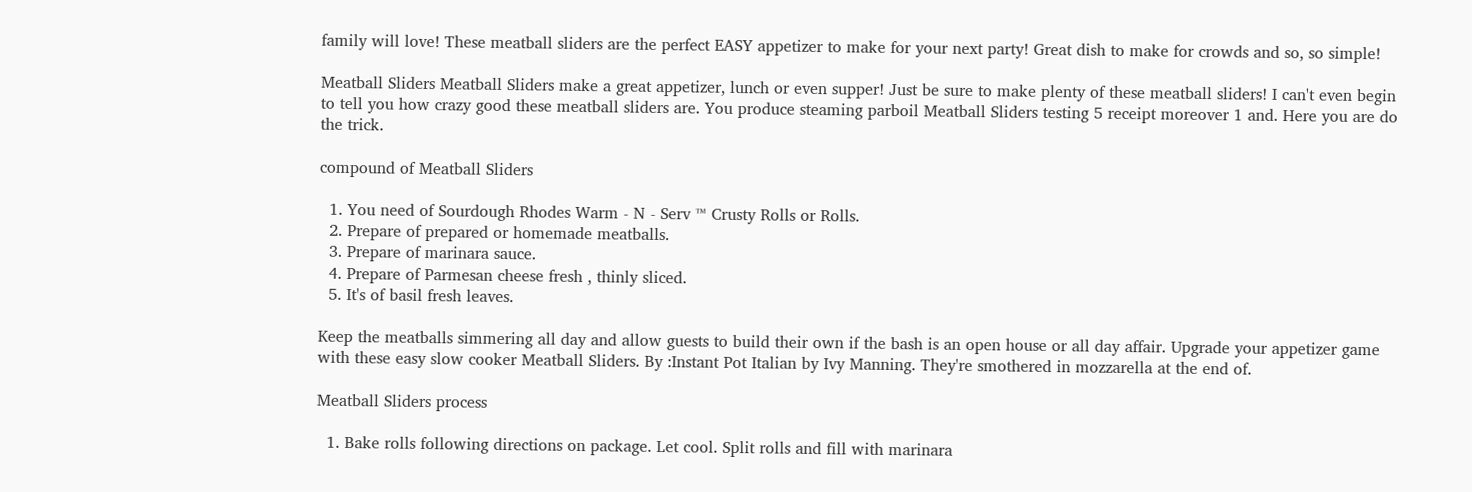family will love! These meatball sliders are the perfect EASY appetizer to make for your next party! Great dish to make for crowds and so, so simple!

Meatball Sliders Meatball Sliders make a great appetizer, lunch or even supper! Just be sure to make plenty of these meatball sliders! I can't even begin to tell you how crazy good these meatball sliders are. You produce steaming parboil Meatball Sliders testing 5 receipt moreover 1 and. Here you are do the trick.

compound of Meatball Sliders

  1. You need of Sourdough Rhodes Warm - N - Serv ™ Crusty Rolls or Rolls.
  2. Prepare of prepared or homemade meatballs.
  3. Prepare of marinara sauce.
  4. Prepare of Parmesan cheese fresh , thinly sliced.
  5. It's of basil fresh leaves.

Keep the meatballs simmering all day and allow guests to build their own if the bash is an open house or all day affair. Upgrade your appetizer game with these easy slow cooker Meatball Sliders. By :Instant Pot Italian by Ivy Manning. They're smothered in mozzarella at the end of.

Meatball Sliders process

  1. Bake rolls following directions on package. Let cool. Split rolls and fill with marinara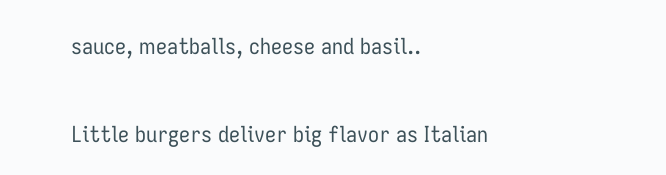sauce, meatballs, cheese and basil..

Little burgers deliver big flavor as Italian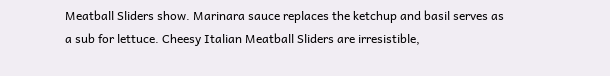Meatball Sliders show. Marinara sauce replaces the ketchup and basil serves as a sub for lettuce. Cheesy Italian Meatball Sliders are irresistible,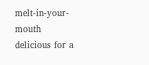melt-in-your-mouth delicious for a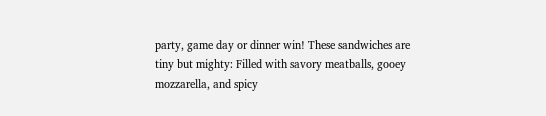party, game day or dinner win! These sandwiches are tiny but mighty: Filled with savory meatballs, gooey mozzarella, and spicy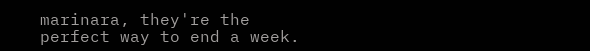marinara, they're the perfect way to end a week.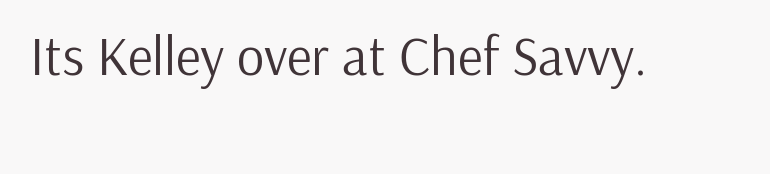Its Kelley over at Chef Savvy.